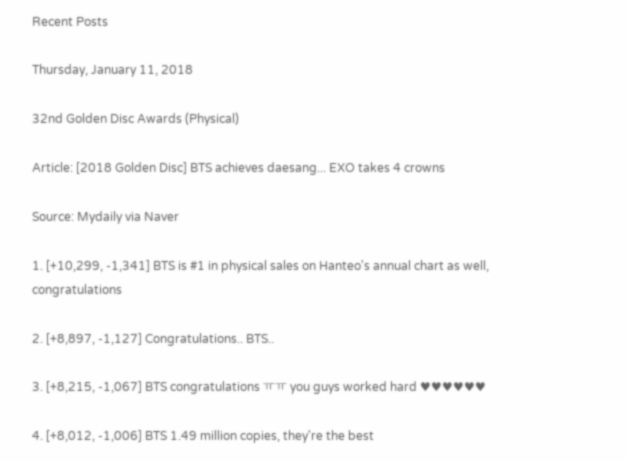Recent Posts

Thursday, January 11, 2018

32nd Golden Disc Awards (Physical)

Article: [2018 Golden Disc] BTS achieves daesang... EXO takes 4 crowns

Source: Mydaily via Naver

1. [+10,299, -1,341] BTS is #1 in physical sales on Hanteo's annual chart as well, congratulations

2. [+8,897, -1,127] Congratulations.. BTS..

3. [+8,215, -1,067] BTS congratulations ㅠㅠ you guys worked hard ♥♥♥♥♥♥

4. [+8,012, -1,006] BTS 1.49 million copies, they're the best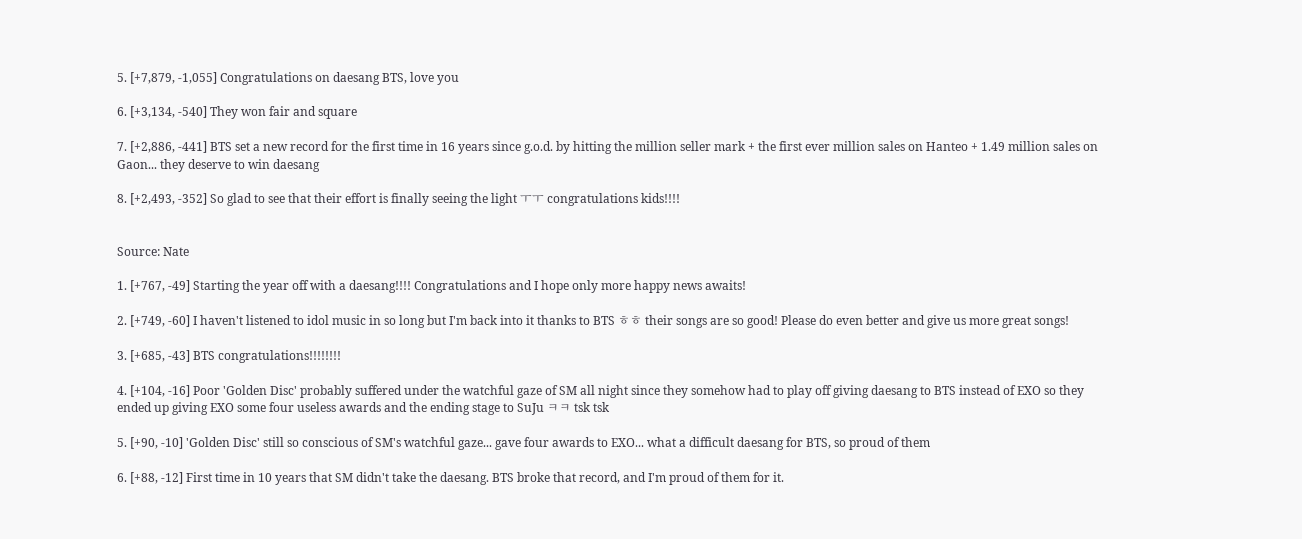5. [+7,879, -1,055] Congratulations on daesang BTS, love you

6. [+3,134, -540] They won fair and square

7. [+2,886, -441] BTS set a new record for the first time in 16 years since g.o.d. by hitting the million seller mark + the first ever million sales on Hanteo + 1.49 million sales on Gaon... they deserve to win daesang

8. [+2,493, -352] So glad to see that their effort is finally seeing the light ㅜㅜ congratulations kids!!!!


Source: Nate

1. [+767, -49] Starting the year off with a daesang!!!! Congratulations and I hope only more happy news awaits!

2. [+749, -60] I haven't listened to idol music in so long but I'm back into it thanks to BTS ㅎㅎ their songs are so good! Please do even better and give us more great songs!

3. [+685, -43] BTS congratulations!!!!!!!!

4. [+104, -16] Poor 'Golden Disc' probably suffered under the watchful gaze of SM all night since they somehow had to play off giving daesang to BTS instead of EXO so they ended up giving EXO some four useless awards and the ending stage to SuJu ㅋㅋ tsk tsk

5. [+90, -10] 'Golden Disc' still so conscious of SM's watchful gaze... gave four awards to EXO... what a difficult daesang for BTS, so proud of them

6. [+88, -12] First time in 10 years that SM didn't take the daesang. BTS broke that record, and I'm proud of them for it.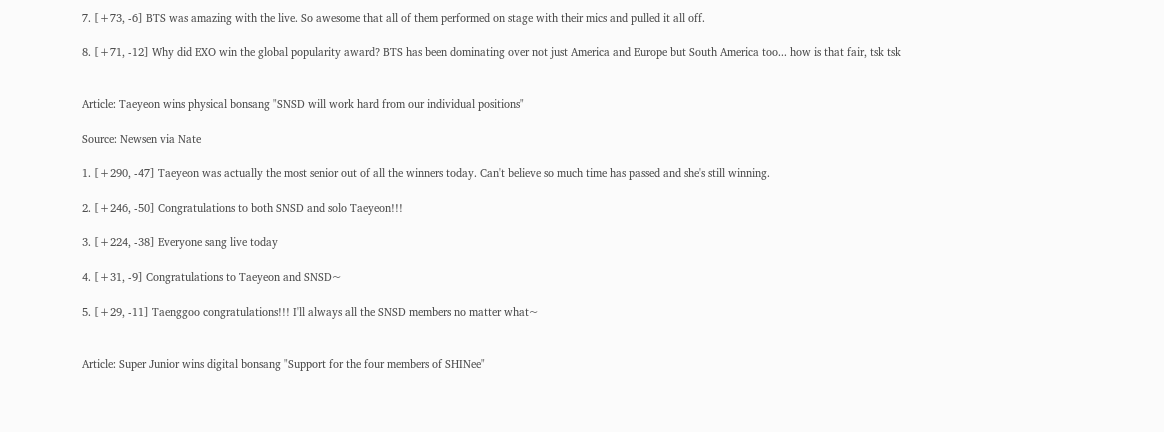7. [+73, -6] BTS was amazing with the live. So awesome that all of them performed on stage with their mics and pulled it all off.

8. [+71, -12] Why did EXO win the global popularity award? BTS has been dominating over not just America and Europe but South America too... how is that fair, tsk tsk


Article: Taeyeon wins physical bonsang "SNSD will work hard from our individual positions"

Source: Newsen via Nate

1. [+290, -47] Taeyeon was actually the most senior out of all the winners today. Can't believe so much time has passed and she's still winning.

2. [+246, -50] Congratulations to both SNSD and solo Taeyeon!!!

3. [+224, -38] Everyone sang live today

4. [+31, -9] Congratulations to Taeyeon and SNSD~

5. [+29, -11] Taenggoo congratulations!!! I'll always all the SNSD members no matter what~


Article: Super Junior wins digital bonsang "Support for the four members of SHINee"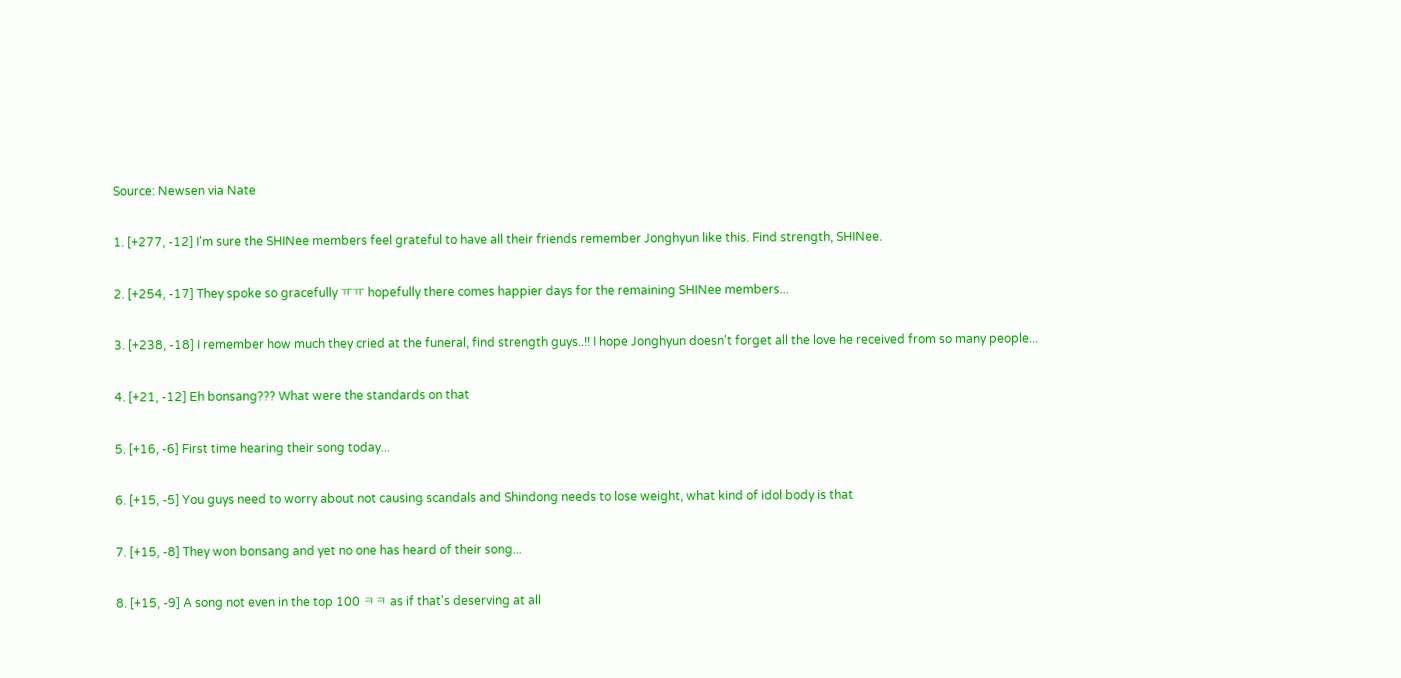Source: Newsen via Nate

1. [+277, -12] I'm sure the SHINee members feel grateful to have all their friends remember Jonghyun like this. Find strength, SHINee.

2. [+254, -17] They spoke so gracefully ㅠㅠ hopefully there comes happier days for the remaining SHINee members...

3. [+238, -18] I remember how much they cried at the funeral, find strength guys..!! I hope Jonghyun doesn't forget all the love he received from so many people...

4. [+21, -12] Eh bonsang??? What were the standards on that

5. [+16, -6] First time hearing their song today...

6. [+15, -5] You guys need to worry about not causing scandals and Shindong needs to lose weight, what kind of idol body is that

7. [+15, -8] They won bonsang and yet no one has heard of their song...

8. [+15, -9] A song not even in the top 100 ㅋㅋ as if that's deserving at all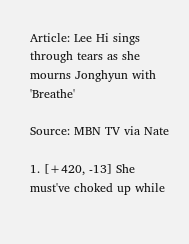Article: Lee Hi sings through tears as she mourns Jonghyun with 'Breathe'

Source: MBN TV via Nate

1. [+420, -13] She must've choked up while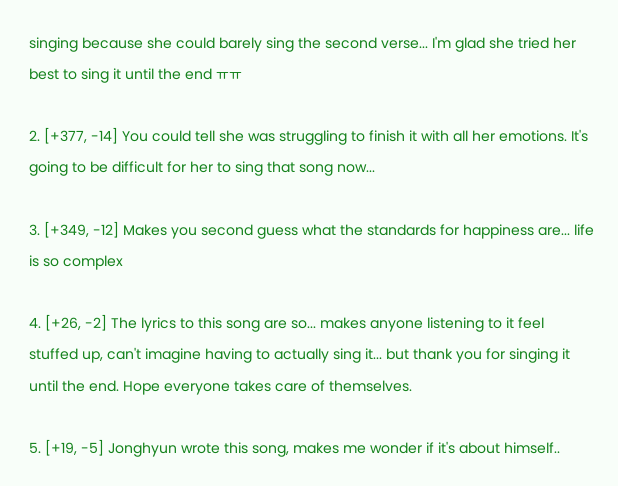singing because she could barely sing the second verse... I'm glad she tried her best to sing it until the end ㅠㅠ

2. [+377, -14] You could tell she was struggling to finish it with all her emotions. It's going to be difficult for her to sing that song now...

3. [+349, -12] Makes you second guess what the standards for happiness are... life is so complex

4. [+26, -2] The lyrics to this song are so... makes anyone listening to it feel stuffed up, can't imagine having to actually sing it... but thank you for singing it until the end. Hope everyone takes care of themselves.

5. [+19, -5] Jonghyun wrote this song, makes me wonder if it's about himself..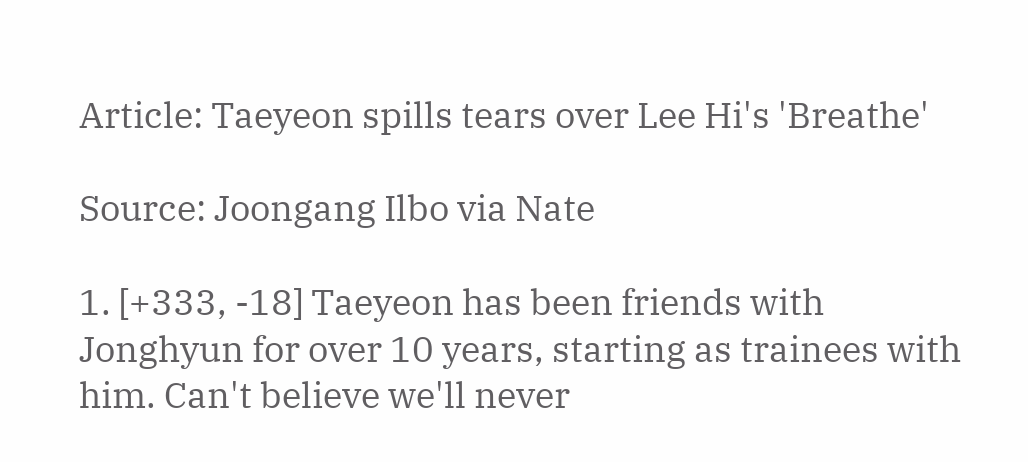Article: Taeyeon spills tears over Lee Hi's 'Breathe'

Source: Joongang Ilbo via Nate

1. [+333, -18] Taeyeon has been friends with Jonghyun for over 10 years, starting as trainees with him. Can't believe we'll never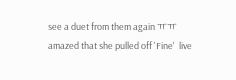see a duet from them again ㅠㅠ amazed that she pulled off 'Fine'  live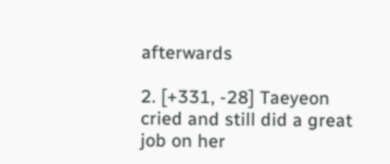afterwards

2. [+331, -28] Taeyeon cried and still did a great job on her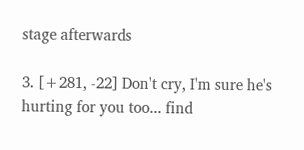stage afterwards

3. [+281, -22] Don't cry, I'm sure he's hurting for you too... find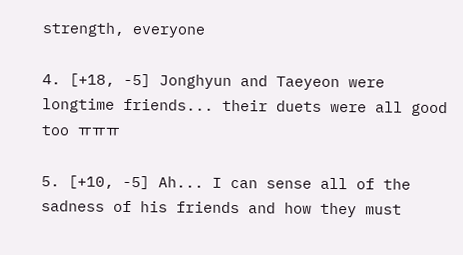strength, everyone

4. [+18, -5] Jonghyun and Taeyeon were longtime friends... their duets were all good too ㅠㅠㅠ

5. [+10, -5] Ah... I can sense all of the sadness of his friends and how they must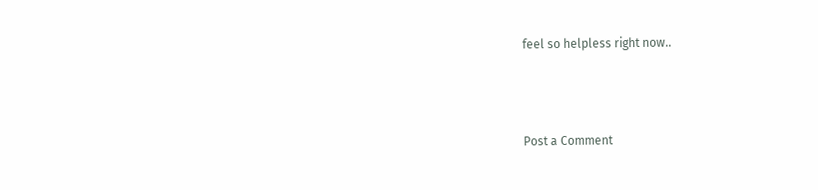feel so helpless right now..



Post a Comment